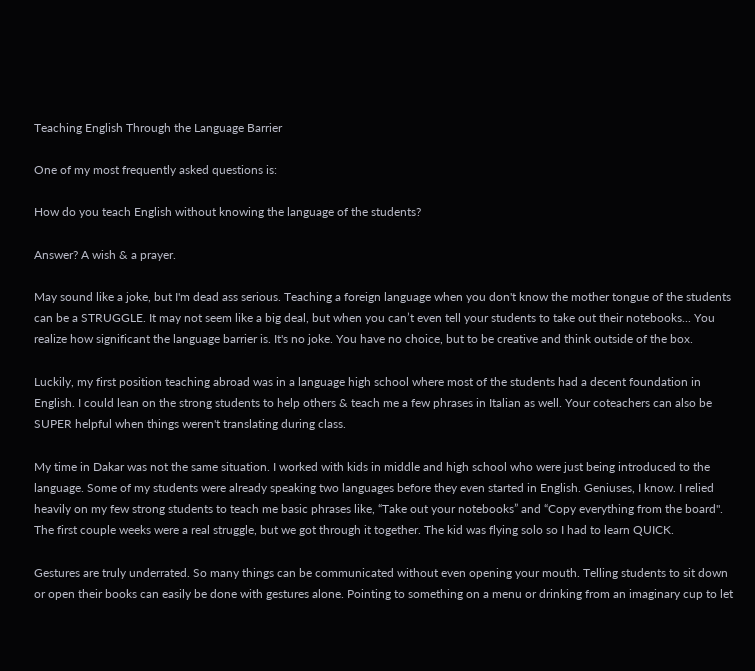Teaching English Through the Language Barrier

One of my most frequently asked questions is:

How do you teach English without knowing the language of the students?

Answer? A wish & a prayer.

May sound like a joke, but I'm dead ass serious. Teaching a foreign language when you don't know the mother tongue of the students can be a STRUGGLE. It may not seem like a big deal, but when you can’t even tell your students to take out their notebooks... You realize how significant the language barrier is. It's no joke. You have no choice, but to be creative and think outside of the box.

Luckily, my first position teaching abroad was in a language high school where most of the students had a decent foundation in English. I could lean on the strong students to help others & teach me a few phrases in Italian as well. Your coteachers can also be SUPER helpful when things weren't translating during class.

My time in Dakar was not the same situation. I worked with kids in middle and high school who were just being introduced to the language. Some of my students were already speaking two languages before they even started in English. Geniuses, I know. I relied heavily on my few strong students to teach me basic phrases like, “Take out your notebooks” and “Copy everything from the board". The first couple weeks were a real struggle, but we got through it together. The kid was flying solo so I had to learn QUICK.

Gestures are truly underrated. So many things can be communicated without even opening your mouth. Telling students to sit down or open their books can easily be done with gestures alone. Pointing to something on a menu or drinking from an imaginary cup to let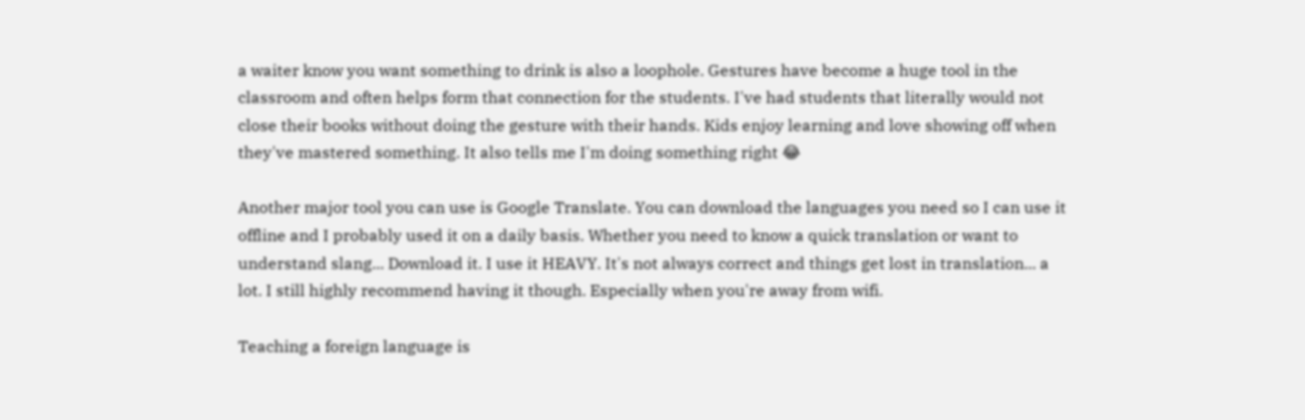a waiter know you want something to drink is also a loophole. Gestures have become a huge tool in the classroom and often helps form that connection for the students. I've had students that literally would not close their books without doing the gesture with their hands. Kids enjoy learning and love showing off when they've mastered something. It also tells me I'm doing something right 😂

Another major tool you can use is Google Translate. You can download the languages you need so I can use it offline and I probably used it on a daily basis. Whether you need to know a quick translation or want to understand slang... Download it. I use it HEAVY. It's not always correct and things get lost in translation... a lot. I still highly recommend having it though. Especially when you're away from wifi.

Teaching a foreign language is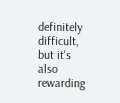definitely difficult, but it's also rewarding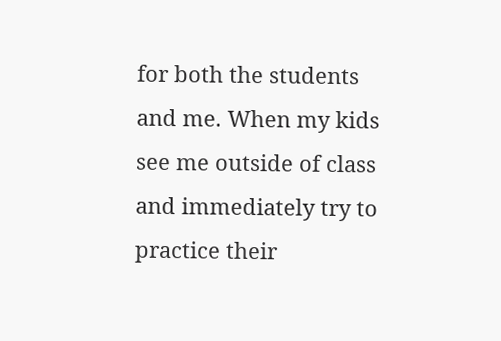for both the students and me. When my kids see me outside of class and immediately try to practice their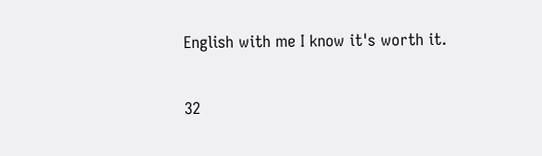English with me I know it's worth it.


32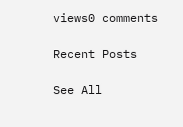views0 comments

Recent Posts

See All